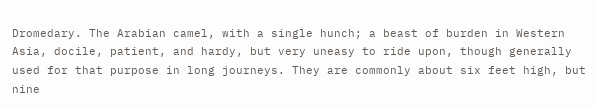Dromedary. The Arabian camel, with a single hunch; a beast of burden in Western Asia, docile, patient, and hardy, but very uneasy to ride upon, though generally used for that purpose in long journeys. They are commonly about six feet high, but nine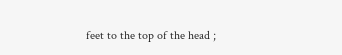feet to the top of the head ;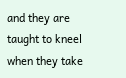and they are taught to kneel when they take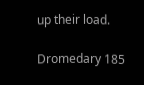up their load.

Dromedary 185